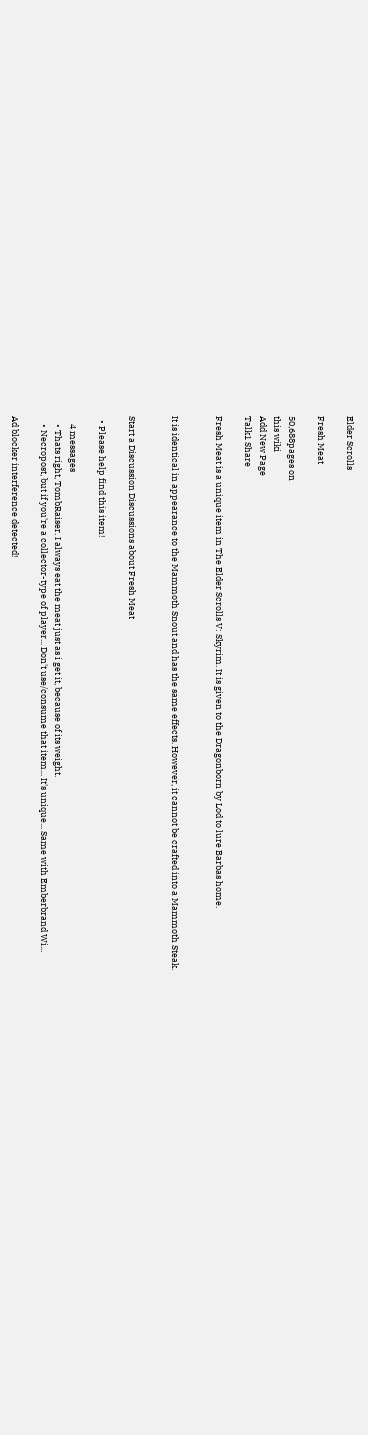Elder Scrolls

Fresh Meat

50,688pages on
this wiki
Add New Page
Talk1 Share

Fresh Meat is a unique item in The Elder Scrolls V: Skyrim. It is given to the Dragonborn by Lod to lure Barbas home.


It is identical in appearance to the Mammoth Snout and has the same effects. However, it cannot be crafted into a Mammoth Steak.


Start a Discussion Discussions about Fresh Meat

  • Please help find this item!

    4 messages
    • Thats right, TombRaiser. I always eat the meat just as i get it, because of its weight.
    • Necropost, but if you're a collector-type of player... Don't use/consume that item... It's unique... Same with Emberbrand Wi...

Ad blocker interference detected!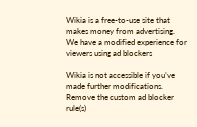Wikia is a free-to-use site that makes money from advertising. We have a modified experience for viewers using ad blockers

Wikia is not accessible if you’ve made further modifications. Remove the custom ad blocker rule(s)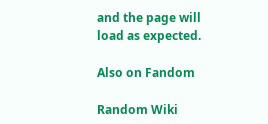and the page will load as expected.

Also on Fandom

Random Wiki